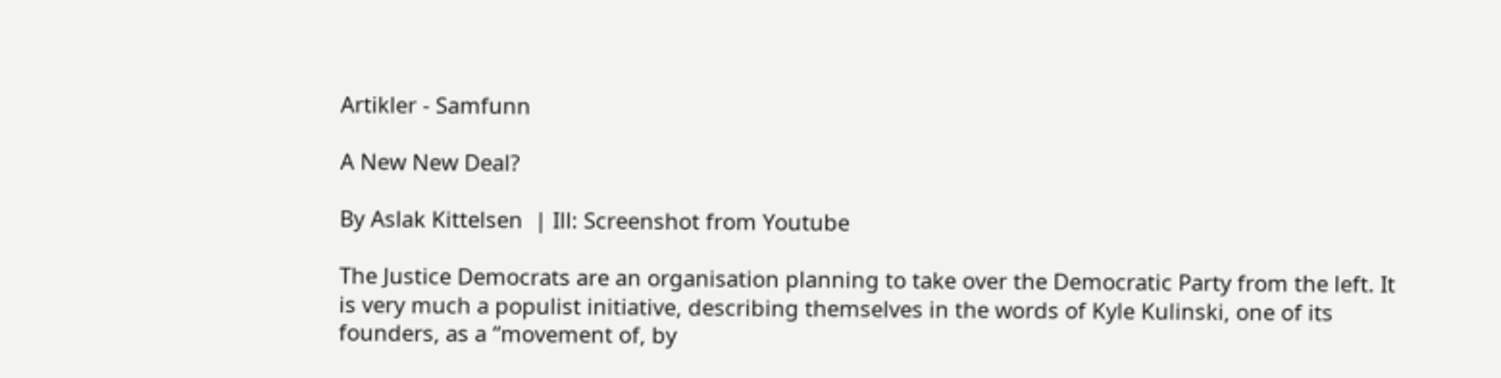Artikler - Samfunn

A New New Deal?

By Aslak Kittelsen  | Ill: Screenshot from Youtube

The Justice Democrats are an organisation planning to take over the Democratic Party from the left. It is very much a populist initiative, describing themselves in the words of Kyle Kulinski, one of its founders, as a “movement of, by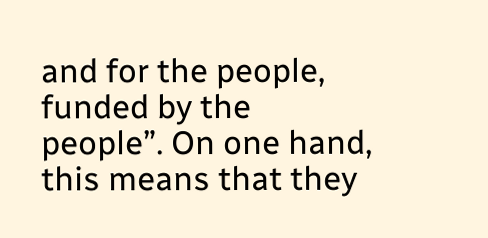and for the people, funded by the people”. On one hand, this means that they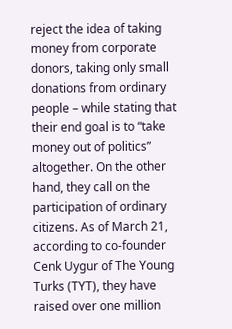reject the idea of taking money from corporate donors, taking only small donations from ordinary people – while stating that their end goal is to “take money out of politics” altogether. On the other hand, they call on the participation of ordinary citizens. As of March 21, according to co-founder Cenk Uygur of The Young Turks (TYT), they have raised over one million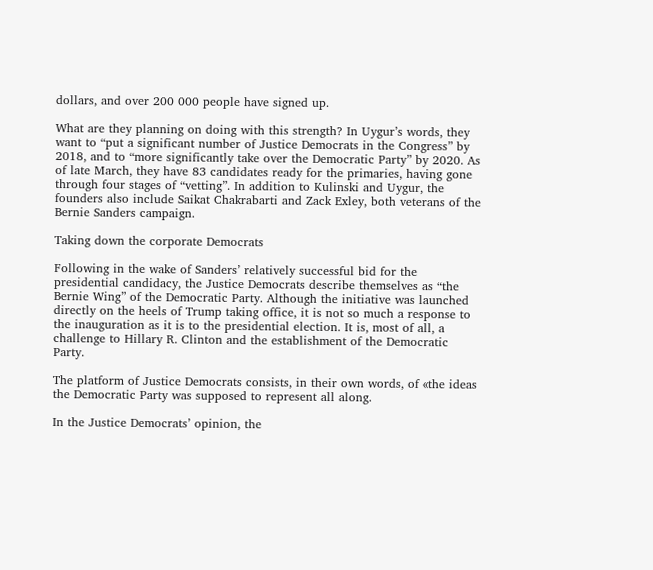dollars, and over 200 000 people have signed up.

What are they planning on doing with this strength? In Uygur’s words, they want to “put a significant number of Justice Democrats in the Congress” by 2018, and to “more significantly take over the Democratic Party” by 2020. As of late March, they have 83 candidates ready for the primaries, having gone through four stages of “vetting”. In addition to Kulinski and Uygur, the founders also include Saikat Chakrabarti and Zack Exley, both veterans of the Bernie Sanders campaign.

Taking down the corporate Democrats

Following in the wake of Sanders’ relatively successful bid for the presidential candidacy, the Justice Democrats describe themselves as “the Bernie Wing” of the Democratic Party. Although the initiative was launched directly on the heels of Trump taking office, it is not so much a response to the inauguration as it is to the presidential election. It is, most of all, a challenge to Hillary R. Clinton and the establishment of the Democratic Party.

The platform of Justice Democrats consists, in their own words, of «the ideas the Democratic Party was supposed to represent all along.

In the Justice Democrats’ opinion, the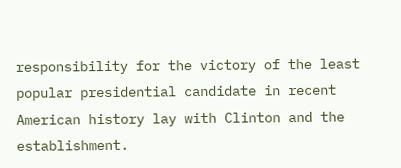responsibility for the victory of the least popular presidential candidate in recent American history lay with Clinton and the establishment.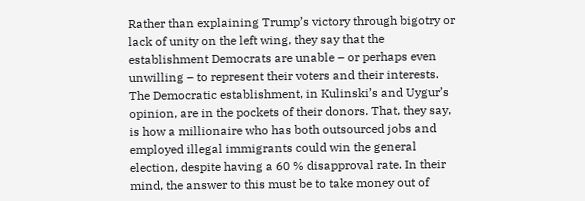Rather than explaining Trump’s victory through bigotry or lack of unity on the left wing, they say that the establishment Democrats are unable – or perhaps even unwilling – to represent their voters and their interests. The Democratic establishment, in Kulinski’s and Uygur’s opinion, are in the pockets of their donors. That, they say, is how a millionaire who has both outsourced jobs and employed illegal immigrants could win the general election, despite having a 60 % disapproval rate. In their mind, the answer to this must be to take money out of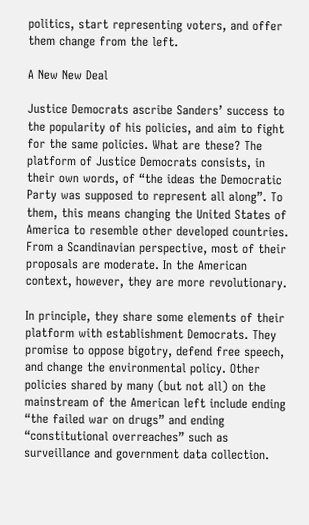politics, start representing voters, and offer them change from the left.

A New New Deal

Justice Democrats ascribe Sanders’ success to the popularity of his policies, and aim to fight for the same policies. What are these? The platform of Justice Democrats consists, in their own words, of “the ideas the Democratic Party was supposed to represent all along”. To them, this means changing the United States of America to resemble other developed countries. From a Scandinavian perspective, most of their proposals are moderate. In the American context, however, they are more revolutionary.

In principle, they share some elements of their platform with establishment Democrats. They promise to oppose bigotry, defend free speech, and change the environmental policy. Other policies shared by many (but not all) on the mainstream of the American left include ending “the failed war on drugs” and ending “constitutional overreaches” such as surveillance and government data collection.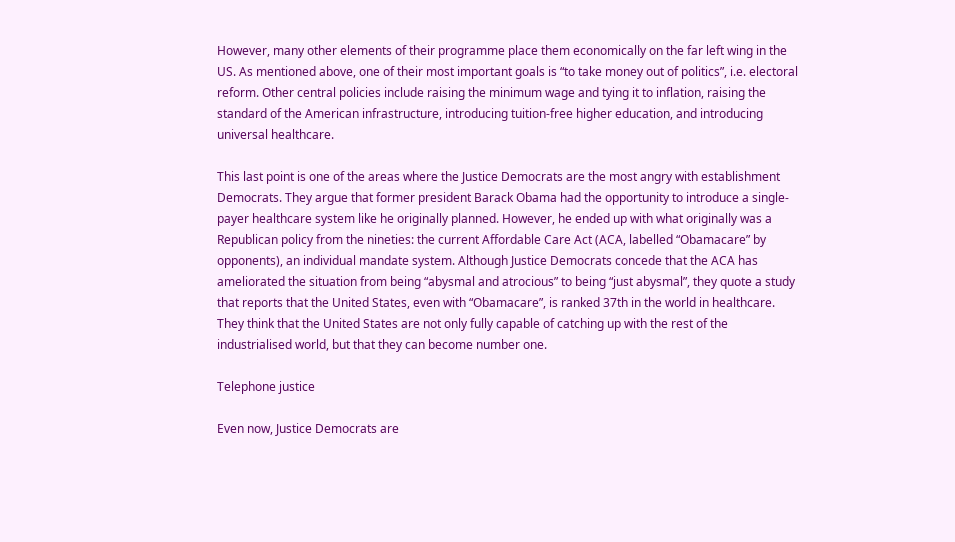However, many other elements of their programme place them economically on the far left wing in the US. As mentioned above, one of their most important goals is “to take money out of politics”, i.e. electoral reform. Other central policies include raising the minimum wage and tying it to inflation, raising the standard of the American infrastructure, introducing tuition-free higher education, and introducing universal healthcare.

This last point is one of the areas where the Justice Democrats are the most angry with establishment Democrats. They argue that former president Barack Obama had the opportunity to introduce a single-payer healthcare system like he originally planned. However, he ended up with what originally was a Republican policy from the nineties: the current Affordable Care Act (ACA, labelled “Obamacare” by opponents), an individual mandate system. Although Justice Democrats concede that the ACA has ameliorated the situation from being “abysmal and atrocious” to being “just abysmal”, they quote a study that reports that the United States, even with “Obamacare”, is ranked 37th in the world in healthcare. They think that the United States are not only fully capable of catching up with the rest of the industrialised world, but that they can become number one.

Telephone justice

Even now, Justice Democrats are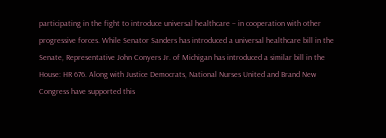participating in the fight to introduce universal healthcare – in cooperation with other progressive forces. While Senator Sanders has introduced a universal healthcare bill in the Senate, Representative John Conyers Jr. of Michigan has introduced a similar bill in the House: HR 676. Along with Justice Democrats, National Nurses United and Brand New Congress have supported this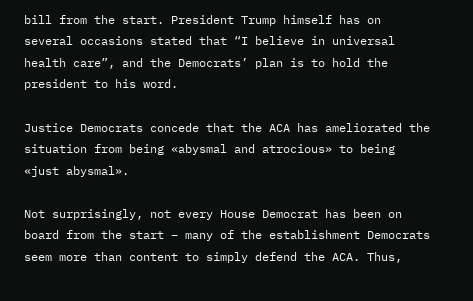bill from the start. President Trump himself has on several occasions stated that “I believe in universal health care”, and the Democrats’ plan is to hold the president to his word.

Justice Democrats concede that the ACA has ameliorated the situation from being «abysmal and atrocious» to being «just abysmal».

Not surprisingly, not every House Democrat has been on board from the start – many of the establishment Democrats seem more than content to simply defend the ACA. Thus,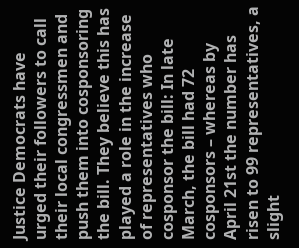Justice Democrats have urged their followers to call their local congressmen and push them into cosponsoring the bill. They believe this has played a role in the increase of representatives who cosponsor the bill: In late March, the bill had 72 cosponsors – whereas by April 21st the number has risen to 99 representatives, a slight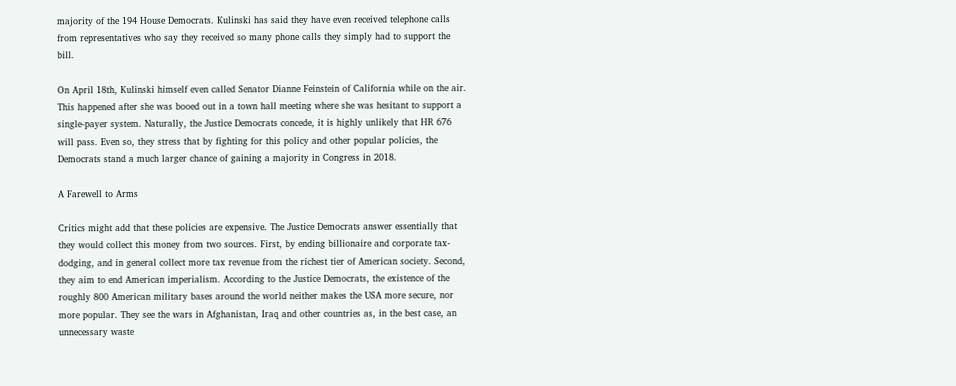majority of the 194 House Democrats. Kulinski has said they have even received telephone calls from representatives who say they received so many phone calls they simply had to support the bill.

On April 18th, Kulinski himself even called Senator Dianne Feinstein of California while on the air. This happened after she was booed out in a town hall meeting where she was hesitant to support a single-payer system. Naturally, the Justice Democrats concede, it is highly unlikely that HR 676 will pass. Even so, they stress that by fighting for this policy and other popular policies, the Democrats stand a much larger chance of gaining a majority in Congress in 2018.

A Farewell to Arms

Critics might add that these policies are expensive. The Justice Democrats answer essentially that they would collect this money from two sources. First, by ending billionaire and corporate tax-dodging, and in general collect more tax revenue from the richest tier of American society. Second, they aim to end American imperialism. According to the Justice Democrats, the existence of the roughly 800 American military bases around the world neither makes the USA more secure, nor more popular. They see the wars in Afghanistan, Iraq and other countries as, in the best case, an unnecessary waste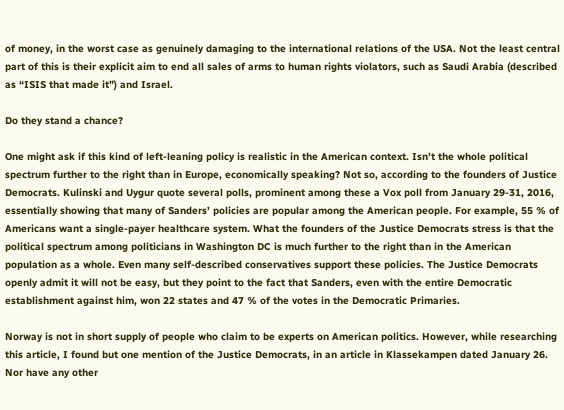of money, in the worst case as genuinely damaging to the international relations of the USA. Not the least central part of this is their explicit aim to end all sales of arms to human rights violators, such as Saudi Arabia (described as “ISIS that made it”) and Israel.

Do they stand a chance?

One might ask if this kind of left-leaning policy is realistic in the American context. Isn’t the whole political spectrum further to the right than in Europe, economically speaking? Not so, according to the founders of Justice Democrats. Kulinski and Uygur quote several polls, prominent among these a Vox poll from January 29-31, 2016, essentially showing that many of Sanders’ policies are popular among the American people. For example, 55 % of Americans want a single-payer healthcare system. What the founders of the Justice Democrats stress is that the political spectrum among politicians in Washington DC is much further to the right than in the American population as a whole. Even many self-described conservatives support these policies. The Justice Democrats openly admit it will not be easy, but they point to the fact that Sanders, even with the entire Democratic establishment against him, won 22 states and 47 % of the votes in the Democratic Primaries.

Norway is not in short supply of people who claim to be experts on American politics. However, while researching this article, I found but one mention of the Justice Democrats, in an article in Klassekampen dated January 26. Nor have any other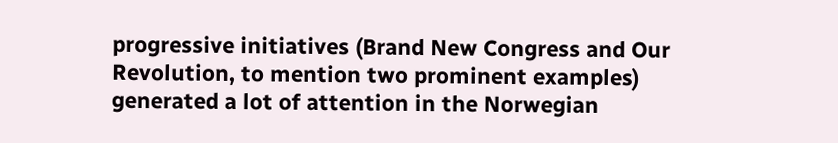progressive initiatives (Brand New Congress and Our Revolution, to mention two prominent examples) generated a lot of attention in the Norwegian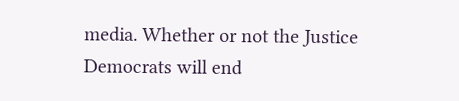media. Whether or not the Justice Democrats will end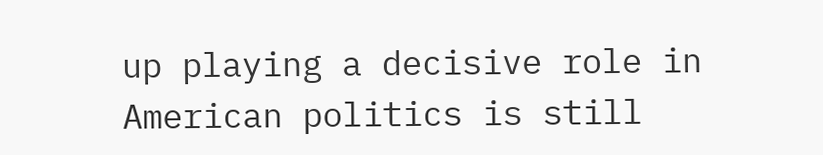up playing a decisive role in American politics is still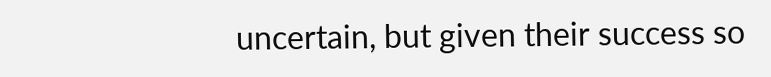uncertain, but given their success so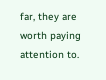far, they are worth paying attention to.